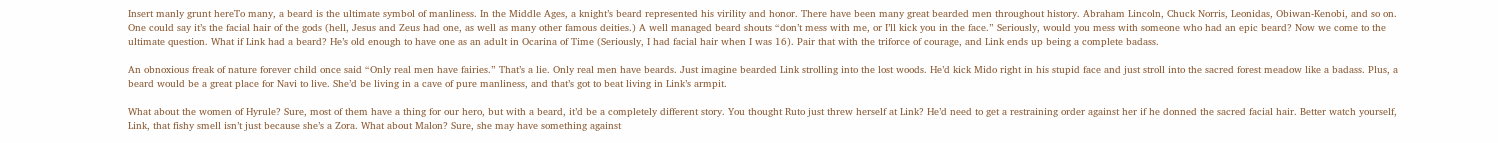Insert manly grunt hereTo many, a beard is the ultimate symbol of manliness. In the Middle Ages, a knight’s beard represented his virility and honor. There have been many great bearded men throughout history. Abraham Lincoln, Chuck Norris, Leonidas, Obiwan-Kenobi, and so on. One could say it’s the facial hair of the gods (hell, Jesus and Zeus had one, as well as many other famous deities.) A well managed beard shouts “don’t mess with me, or I’ll kick you in the face.” Seriously, would you mess with someone who had an epic beard? Now we come to the ultimate question. What if Link had a beard? He’s old enough to have one as an adult in Ocarina of Time (Seriously, I had facial hair when I was 16). Pair that with the triforce of courage, and Link ends up being a complete badass.

An obnoxious freak of nature forever child once said “Only real men have fairies.” That’s a lie. Only real men have beards. Just imagine bearded Link strolling into the lost woods. He’d kick Mido right in his stupid face and just stroll into the sacred forest meadow like a badass. Plus, a beard would be a great place for Navi to live. She’d be living in a cave of pure manliness, and that’s got to beat living in Link’s armpit.

What about the women of Hyrule? Sure, most of them have a thing for our hero, but with a beard, it’d be a completely different story. You thought Ruto just threw herself at Link? He’d need to get a restraining order against her if he donned the sacred facial hair. Better watch yourself, Link, that fishy smell isn’t just because she’s a Zora. What about Malon? Sure, she may have something against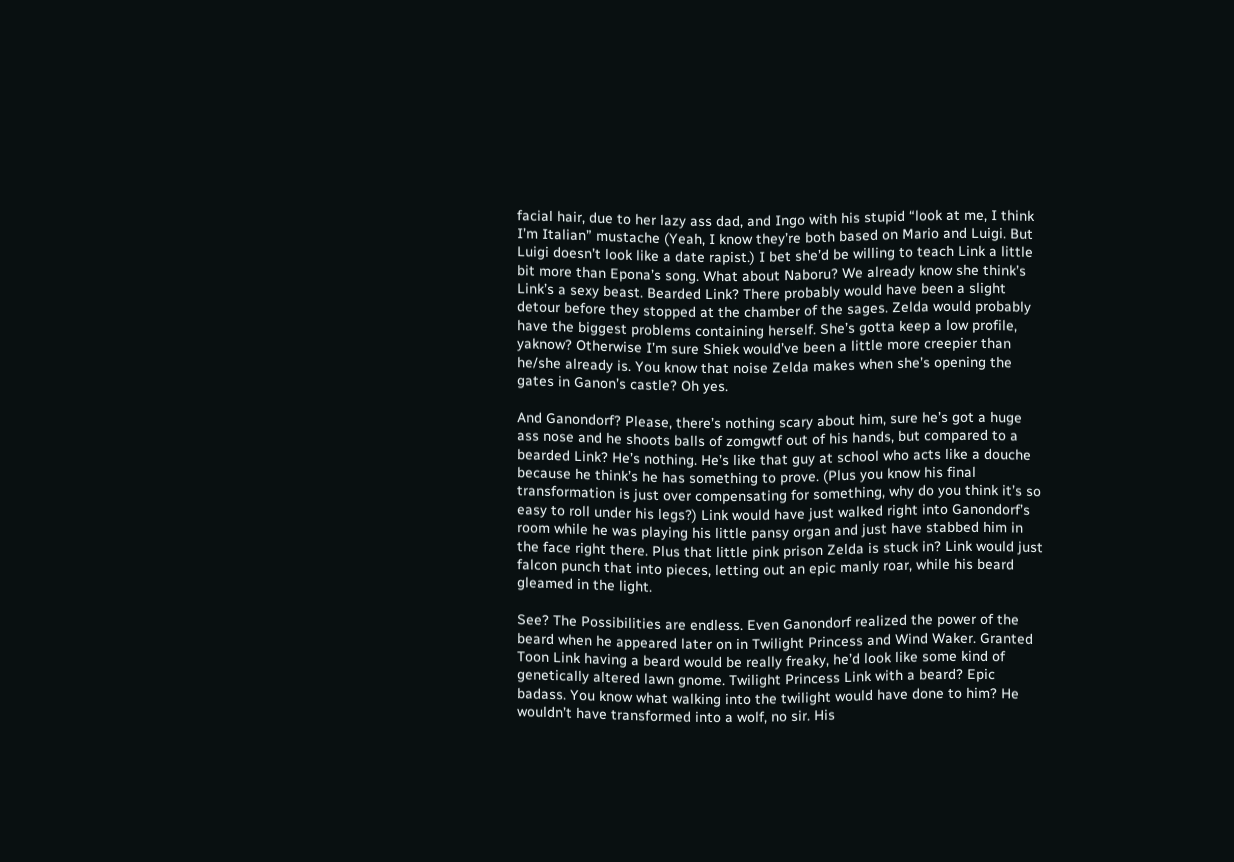facial hair, due to her lazy ass dad, and Ingo with his stupid “look at me, I think I’m Italian” mustache (Yeah, I know they’re both based on Mario and Luigi. But Luigi doesn’t look like a date rapist.) I bet she’d be willing to teach Link a little bit more than Epona’s song. What about Naboru? We already know she think’s Link’s a sexy beast. Bearded Link? There probably would have been a slight detour before they stopped at the chamber of the sages. Zelda would probably have the biggest problems containing herself. She’s gotta keep a low profile, yaknow? Otherwise I’m sure Shiek would’ve been a little more creepier than he/she already is. You know that noise Zelda makes when she’s opening the gates in Ganon’s castle? Oh yes.

And Ganondorf? Please, there’s nothing scary about him, sure he’s got a huge ass nose and he shoots balls of zomgwtf out of his hands, but compared to a bearded Link? He’s nothing. He’s like that guy at school who acts like a douche because he think’s he has something to prove. (Plus you know his final transformation is just over compensating for something, why do you think it’s so easy to roll under his legs?) Link would have just walked right into Ganondorf’s room while he was playing his little pansy organ and just have stabbed him in the face right there. Plus that little pink prison Zelda is stuck in? Link would just falcon punch that into pieces, letting out an epic manly roar, while his beard gleamed in the light.

See? The Possibilities are endless. Even Ganondorf realized the power of the beard when he appeared later on in Twilight Princess and Wind Waker. Granted Toon Link having a beard would be really freaky, he’d look like some kind of genetically altered lawn gnome. Twilight Princess Link with a beard? Epic badass. You know what walking into the twilight would have done to him? He wouldn’t have transformed into a wolf, no sir. His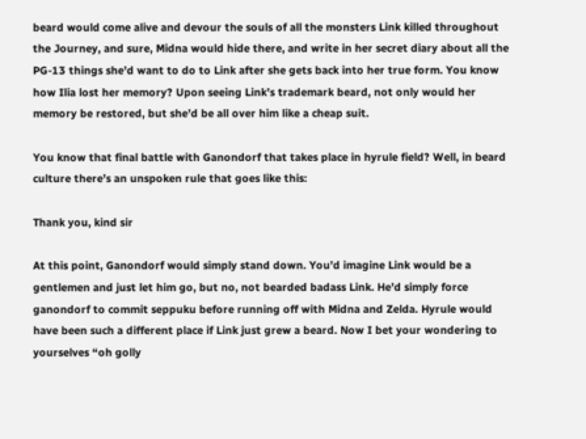beard would come alive and devour the souls of all the monsters Link killed throughout the Journey, and sure, Midna would hide there, and write in her secret diary about all the PG-13 things she’d want to do to Link after she gets back into her true form. You know how Ilia lost her memory? Upon seeing Link’s trademark beard, not only would her memory be restored, but she’d be all over him like a cheap suit.

You know that final battle with Ganondorf that takes place in hyrule field? Well, in beard culture there’s an unspoken rule that goes like this:

Thank you, kind sir

At this point, Ganondorf would simply stand down. You’d imagine Link would be a gentlemen and just let him go, but no, not bearded badass Link. He’d simply force ganondorf to commit seppuku before running off with Midna and Zelda. Hyrule would have been such a different place if Link just grew a beard. Now I bet your wondering to yourselves “oh golly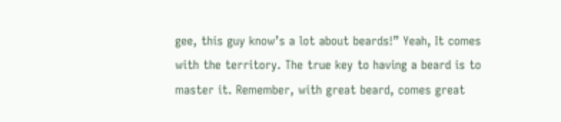gee, this guy know’s a lot about beards!” Yeah, It comes with the territory. The true key to having a beard is to master it. Remember, with great beard, comes great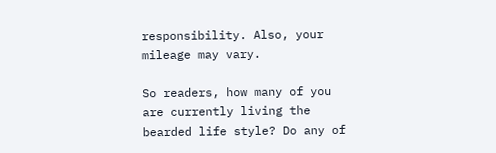responsibility. Also, your mileage may vary.

So readers, how many of you are currently living the bearded life style? Do any of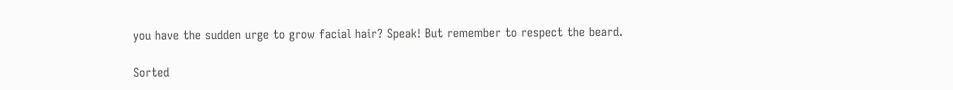you have the sudden urge to grow facial hair? Speak! But remember to respect the beard.

Sorted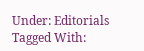Under: Editorials
Tagged With: